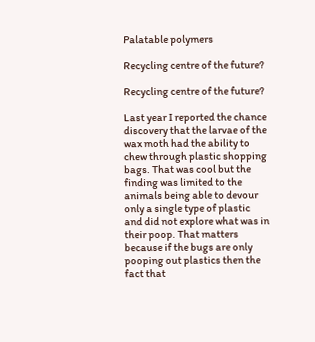Palatable polymers

Recycling centre of the future?

Recycling centre of the future?

Last year I reported the chance discovery that the larvae of the wax moth had the ability to chew through plastic shopping bags. That was cool but the finding was limited to the animals being able to devour only a single type of plastic and did not explore what was in their poop. That matters because if the bugs are only pooping out plastics then the fact that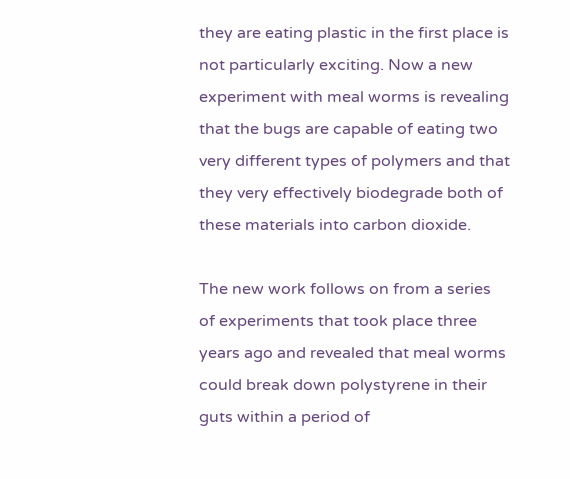they are eating plastic in the first place is not particularly exciting. Now a new experiment with meal worms is revealing that the bugs are capable of eating two very different types of polymers and that they very effectively biodegrade both of these materials into carbon dioxide.

The new work follows on from a series of experiments that took place three years ago and revealed that meal worms could break down polystyrene in their guts within a period of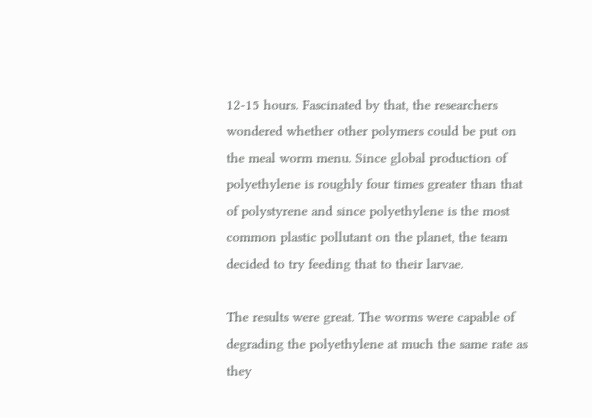12-15 hours. Fascinated by that, the researchers wondered whether other polymers could be put on the meal worm menu. Since global production of polyethylene is roughly four times greater than that of polystyrene and since polyethylene is the most common plastic pollutant on the planet, the team decided to try feeding that to their larvae.

The results were great. The worms were capable of degrading the polyethylene at much the same rate as they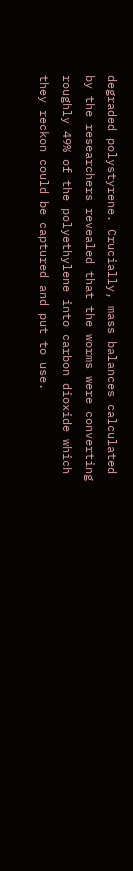degraded polystyrene. Crucially, mass balances calculated by the researchers revealed that the worms were converting roughly 49% of the polyethylene into carbon dioxide which they reckon could be captured and put to use.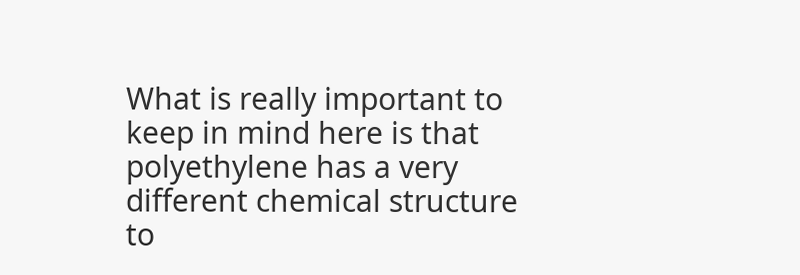What is really important to keep in mind here is that polyethylene has a very different chemical structure to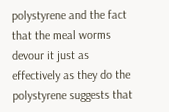polystyrene and the fact that the meal worms devour it just as effectively as they do the polystyrene suggests that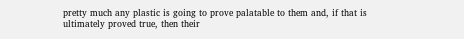pretty much any plastic is going to prove palatable to them and, if that is ultimately proved true, then their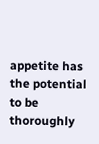appetite has the potential to be thoroughly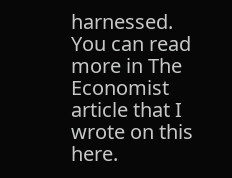harnessed. You can read more in The Economist article that I wrote on this here.